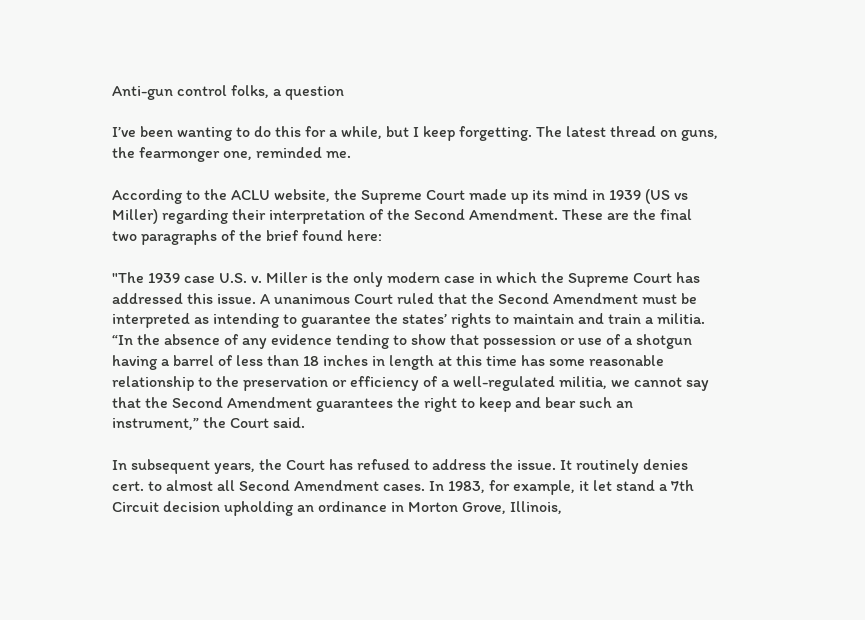Anti-gun control folks, a question

I’ve been wanting to do this for a while, but I keep forgetting. The latest thread on guns, the fearmonger one, reminded me.

According to the ACLU website, the Supreme Court made up its mind in 1939 (US vs Miller) regarding their interpretation of the Second Amendment. These are the final two paragraphs of the brief found here:

"The 1939 case U.S. v. Miller is the only modern case in which the Supreme Court has addressed this issue. A unanimous Court ruled that the Second Amendment must be interpreted as intending to guarantee the states’ rights to maintain and train a militia. “In the absence of any evidence tending to show that possession or use of a shotgun having a barrel of less than 18 inches in length at this time has some reasonable relationship to the preservation or efficiency of a well-regulated militia, we cannot say that the Second Amendment guarantees the right to keep and bear such an instrument,” the Court said.

In subsequent years, the Court has refused to address the issue. It routinely denies cert. to almost all Second Amendment cases. In 1983, for example, it let stand a 7th Circuit decision upholding an ordinance in Morton Grove, Illinois,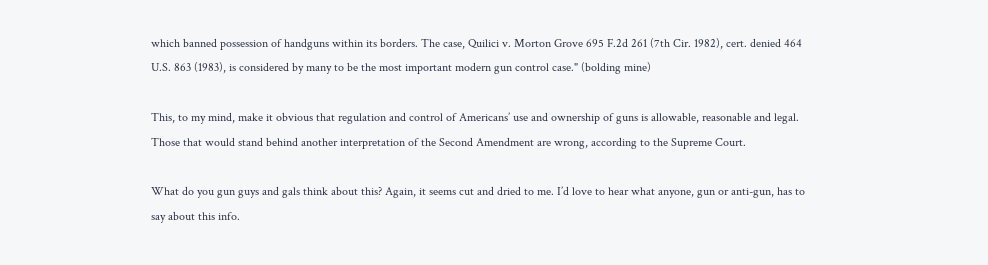which banned possession of handguns within its borders. The case, Quilici v. Morton Grove 695 F.2d 261 (7th Cir. 1982), cert. denied 464 U.S. 863 (1983), is considered by many to be the most important modern gun control case." (bolding mine)

This, to my mind, make it obvious that regulation and control of Americans’ use and ownership of guns is allowable, reasonable and legal. Those that would stand behind another interpretation of the Second Amendment are wrong, according to the Supreme Court.

What do you gun guys and gals think about this? Again, it seems cut and dried to me. I’d love to hear what anyone, gun or anti-gun, has to say about this info.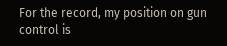For the record, my position on gun control is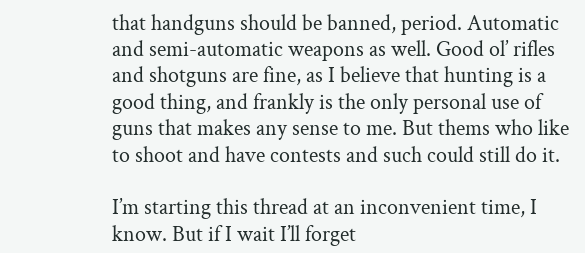that handguns should be banned, period. Automatic and semi-automatic weapons as well. Good ol’ rifles and shotguns are fine, as I believe that hunting is a good thing, and frankly is the only personal use of guns that makes any sense to me. But thems who like to shoot and have contests and such could still do it.

I’m starting this thread at an inconvenient time, I know. But if I wait I’ll forget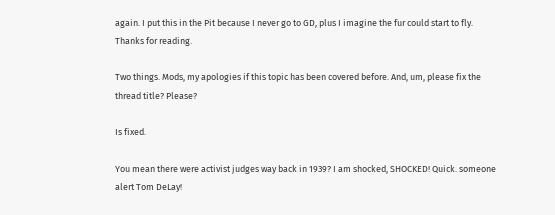again. I put this in the Pit because I never go to GD, plus I imagine the fur could start to fly. Thanks for reading.

Two things. Mods, my apologies if this topic has been covered before. And, um, please fix the thread title? Please?

Is fixed.

You mean there were activist judges way back in 1939? I am shocked, SHOCKED! Quick. someone alert Tom DeLay!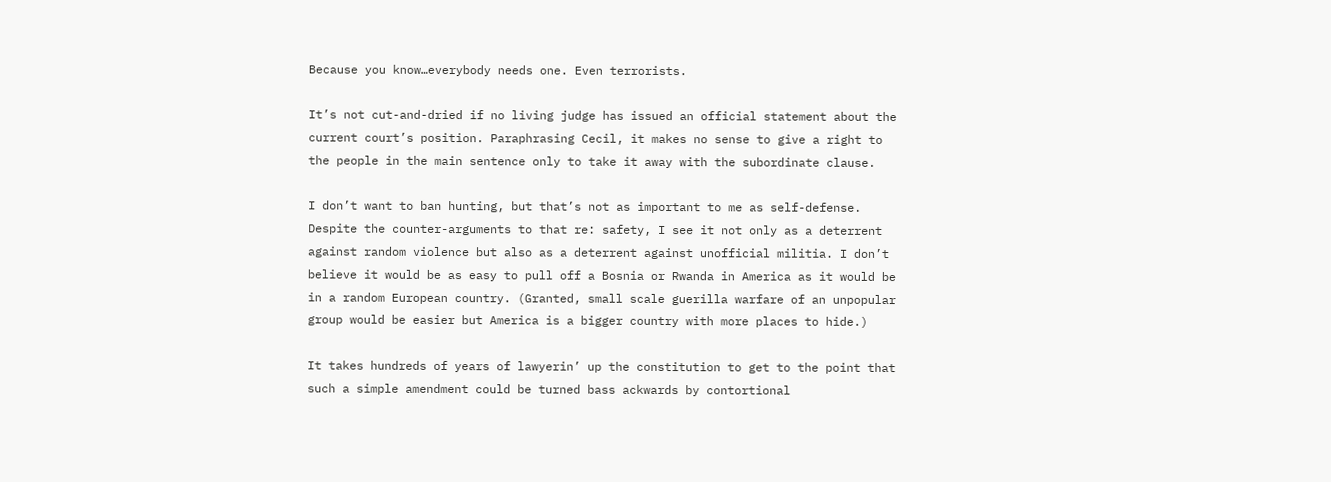Because you know…everybody needs one. Even terrorists.

It’s not cut-and-dried if no living judge has issued an official statement about the current court’s position. Paraphrasing Cecil, it makes no sense to give a right to the people in the main sentence only to take it away with the subordinate clause.

I don’t want to ban hunting, but that’s not as important to me as self-defense. Despite the counter-arguments to that re: safety, I see it not only as a deterrent against random violence but also as a deterrent against unofficial militia. I don’t believe it would be as easy to pull off a Bosnia or Rwanda in America as it would be in a random European country. (Granted, small scale guerilla warfare of an unpopular group would be easier but America is a bigger country with more places to hide.)

It takes hundreds of years of lawyerin’ up the constitution to get to the point that such a simple amendment could be turned bass ackwards by contortional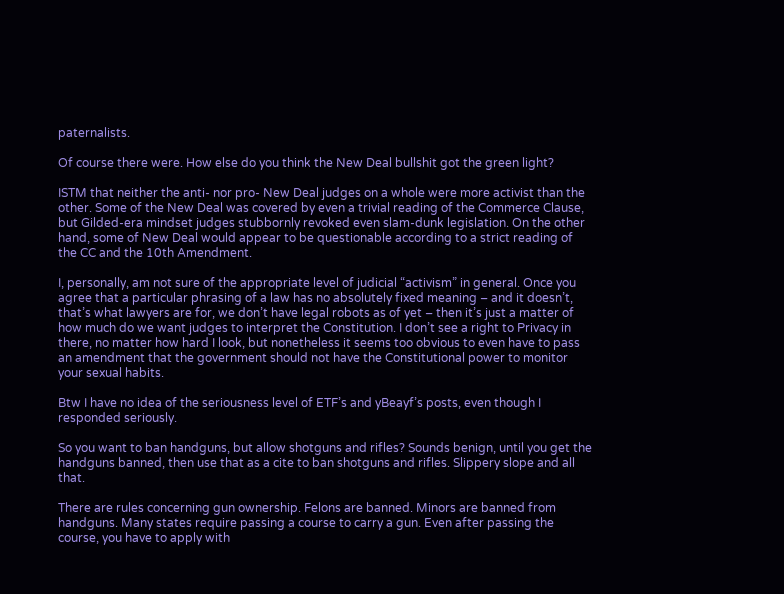paternalists.

Of course there were. How else do you think the New Deal bullshit got the green light?

ISTM that neither the anti- nor pro- New Deal judges on a whole were more activist than the other. Some of the New Deal was covered by even a trivial reading of the Commerce Clause, but Gilded-era mindset judges stubbornly revoked even slam-dunk legislation. On the other hand, some of New Deal would appear to be questionable according to a strict reading of the CC and the 10th Amendment.

I, personally, am not sure of the appropriate level of judicial “activism” in general. Once you agree that a particular phrasing of a law has no absolutely fixed meaning – and it doesn’t, that’s what lawyers are for, we don’t have legal robots as of yet – then it’s just a matter of how much do we want judges to interpret the Constitution. I don’t see a right to Privacy in there, no matter how hard I look, but nonetheless it seems too obvious to even have to pass an amendment that the government should not have the Constitutional power to monitor your sexual habits.

Btw I have no idea of the seriousness level of ETF’s and yBeayf’s posts, even though I responded seriously.

So you want to ban handguns, but allow shotguns and rifles? Sounds benign, until you get the handguns banned, then use that as a cite to ban shotguns and rifles. Slippery slope and all that.

There are rules concerning gun ownership. Felons are banned. Minors are banned from handguns. Many states require passing a course to carry a gun. Even after passing the course, you have to apply with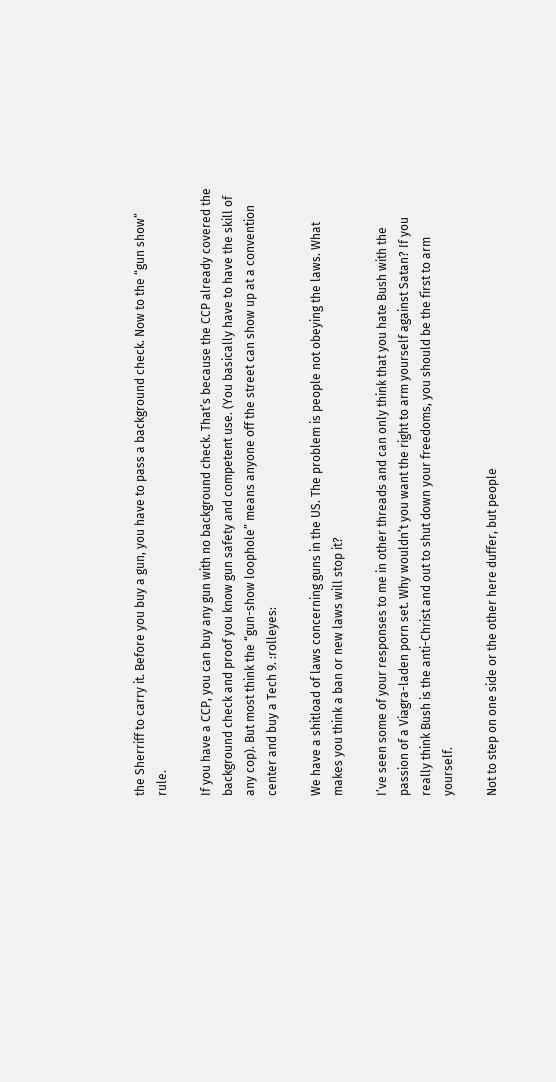the Sherriff to carry it. Before you buy a gun, you have to pass a background check. Now to the “gun show” rule.

If you have a CCP, you can buy any gun with no background check. That’s because the CCP already covered the background check and proof you know gun safety and competent use. (You basically have to have the skill of any cop). But most think the “gun-show loophole” means anyone off the street can show up at a convention center and buy a Tech 9. :rolleyes:

We have a shitload of laws concerning guns in the US. The problem is people not obeying the laws. What makes you think a ban or new laws will stop it?

I’ve seen some of your responses to me in other threads and can only think that you hate Bush with the passion of a Viagra-laden porn set. Why wouldn’t you want the right to arm yourself against Satan? If you really think Bush is the anti-Christ and out to shut down your freedoms, you should be the first to arm yourself.

Not to step on one side or the other here duffer, but people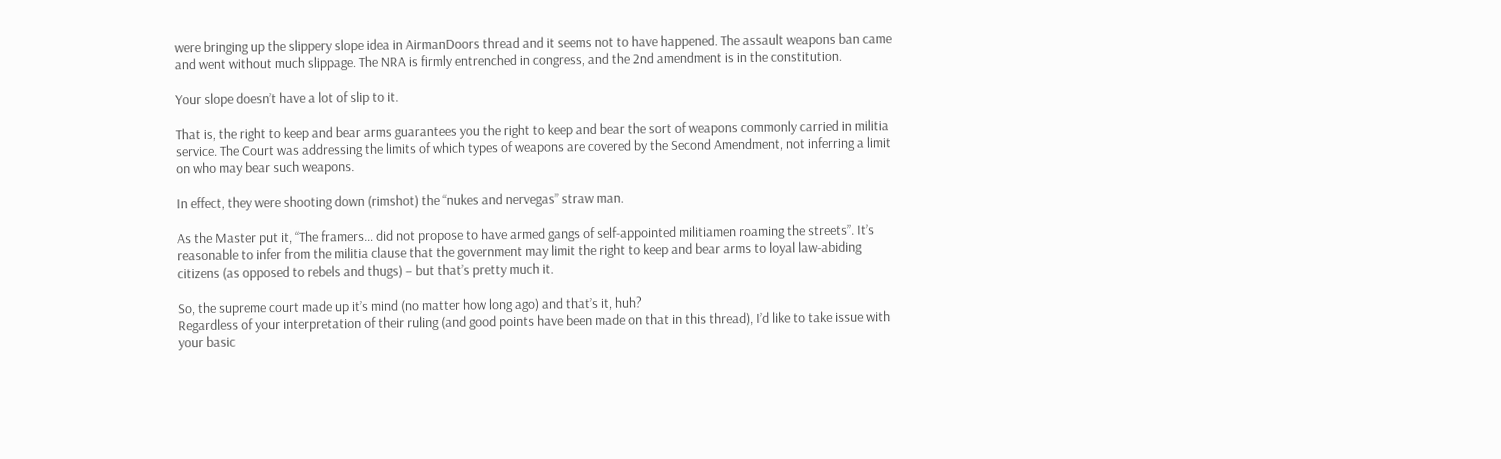were bringing up the slippery slope idea in AirmanDoors thread and it seems not to have happened. The assault weapons ban came and went without much slippage. The NRA is firmly entrenched in congress, and the 2nd amendment is in the constitution.

Your slope doesn’t have a lot of slip to it.

That is, the right to keep and bear arms guarantees you the right to keep and bear the sort of weapons commonly carried in militia service. The Court was addressing the limits of which types of weapons are covered by the Second Amendment, not inferring a limit on who may bear such weapons.

In effect, they were shooting down (rimshot) the “nukes and nervegas” straw man.

As the Master put it, “The framers… did not propose to have armed gangs of self-appointed militiamen roaming the streets”. It’s reasonable to infer from the militia clause that the government may limit the right to keep and bear arms to loyal law-abiding citizens (as opposed to rebels and thugs) – but that’s pretty much it.

So, the supreme court made up it’s mind (no matter how long ago) and that’s it, huh?
Regardless of your interpretation of their ruling (and good points have been made on that in this thread), I’d like to take issue with your basic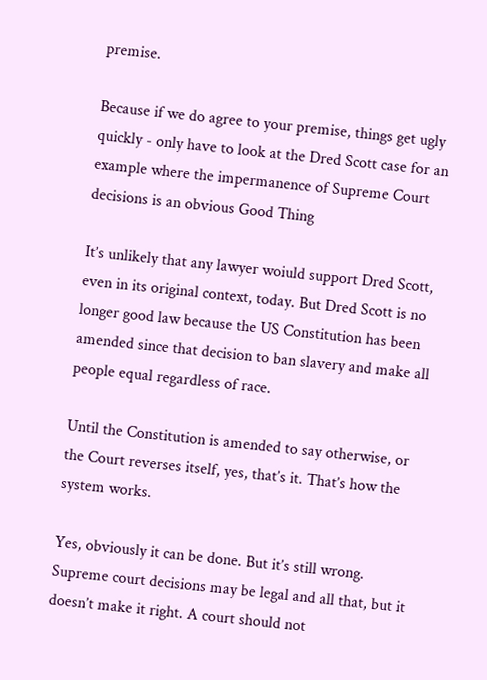premise.

Because if we do agree to your premise, things get ugly quickly - only have to look at the Dred Scott case for an example where the impermanence of Supreme Court decisions is an obvious Good Thing

It’s unlikely that any lawyer woiuld support Dred Scott, even in its original context, today. But Dred Scott is no longer good law because the US Constitution has been amended since that decision to ban slavery and make all people equal regardless of race.

Until the Constitution is amended to say otherwise, or the Court reverses itself, yes, that’s it. That’s how the system works.

Yes, obviously it can be done. But it’s still wrong. Supreme court decisions may be legal and all that, but it doesn’t make it right. A court should not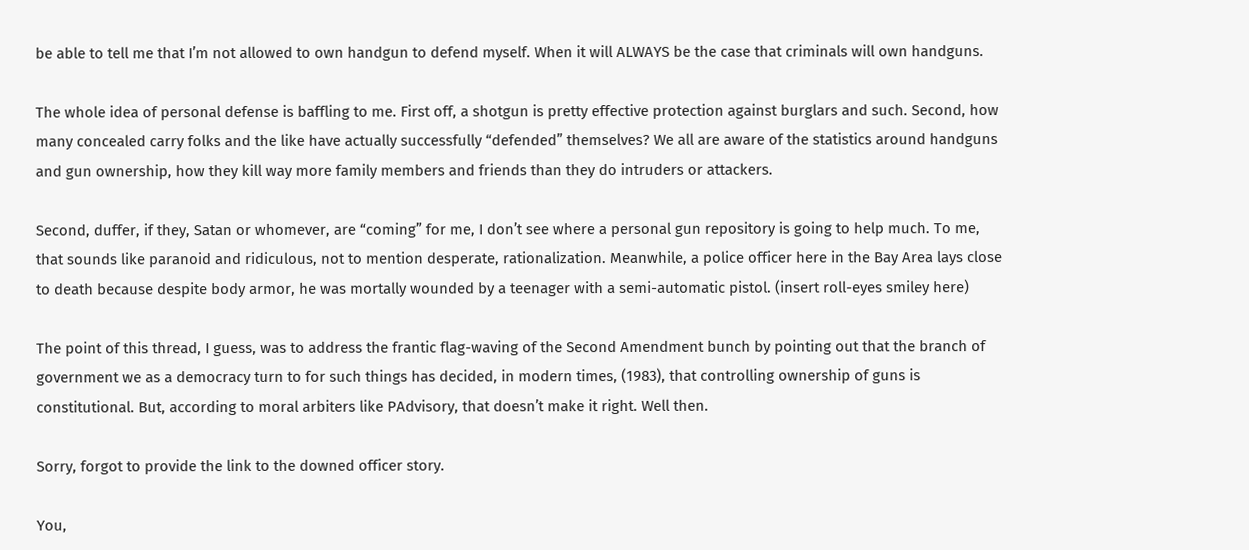be able to tell me that I’m not allowed to own handgun to defend myself. When it will ALWAYS be the case that criminals will own handguns.

The whole idea of personal defense is baffling to me. First off, a shotgun is pretty effective protection against burglars and such. Second, how many concealed carry folks and the like have actually successfully “defended” themselves? We all are aware of the statistics around handguns and gun ownership, how they kill way more family members and friends than they do intruders or attackers.

Second, duffer, if they, Satan or whomever, are “coming” for me, I don’t see where a personal gun repository is going to help much. To me, that sounds like paranoid and ridiculous, not to mention desperate, rationalization. Meanwhile, a police officer here in the Bay Area lays close to death because despite body armor, he was mortally wounded by a teenager with a semi-automatic pistol. (insert roll-eyes smiley here)

The point of this thread, I guess, was to address the frantic flag-waving of the Second Amendment bunch by pointing out that the branch of government we as a democracy turn to for such things has decided, in modern times, (1983), that controlling ownership of guns is constitutional. But, according to moral arbiters like PAdvisory, that doesn’t make it right. Well then.

Sorry, forgot to provide the link to the downed officer story.

You,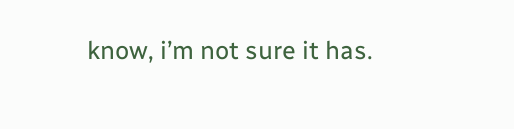know, i’m not sure it has.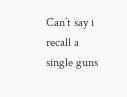Can’t say i recall a single guns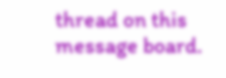thread on this message board.